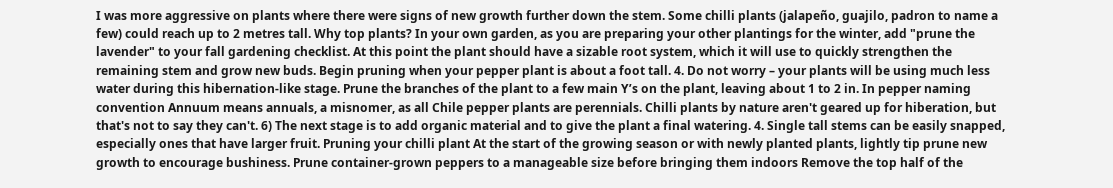I was more aggressive on plants where there were signs of new growth further down the stem. Some chilli plants (jalapeño, guajilo, padron to name a few) could reach up to 2 metres tall. Why top plants? In your own garden, as you are preparing your other plantings for the winter, add "prune the lavender" to your fall gardening checklist. At this point the plant should have a sizable root system, which it will use to quickly strengthen the remaining stem and grow new buds. Begin pruning when your pepper plant is about a foot tall. 4. Do not worry – your plants will be using much less water during this hibernation-like stage. Prune the branches of the plant to a few main Y’s on the plant, leaving about 1 to 2 in. In pepper naming convention Annuum means annuals, a misnomer, as all Chile pepper plants are perennials. Chilli plants by nature aren't geared up for hiberation, but that's not to say they can't. 6) The next stage is to add organic material and to give the plant a final watering. 4. Single tall stems can be easily snapped, especially ones that have larger fruit. Pruning your chilli plant At the start of the growing season or with newly planted plants, lightly tip prune new growth to encourage bushiness. Prune container-grown peppers to a manageable size before bringing them indoors Remove the top half of the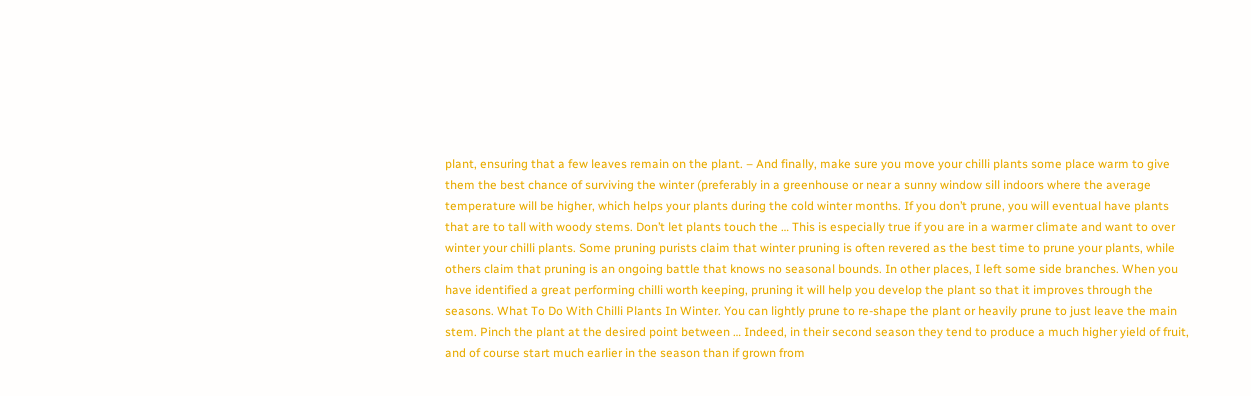plant, ensuring that a few leaves remain on the plant. – And finally, make sure you move your chilli plants some place warm to give them the best chance of surviving the winter (preferably in a greenhouse or near a sunny window sill indoors where the average temperature will be higher, which helps your plants during the cold winter months. If you don’t prune, you will eventual have plants that are to tall with woody stems. Don’t let plants touch the … This is especially true if you are in a warmer climate and want to over winter your chilli plants. Some pruning purists claim that winter pruning is often revered as the best time to prune your plants, while others claim that pruning is an ongoing battle that knows no seasonal bounds. In other places, I left some side branches. When you have identified a great performing chilli worth keeping, pruning it will help you develop the plant so that it improves through the seasons. What To Do With Chilli Plants In Winter. You can lightly prune to re-shape the plant or heavily prune to just leave the main stem. Pinch the plant at the desired point between … Indeed, in their second season they tend to produce a much higher yield of fruit, and of course start much earlier in the season than if grown from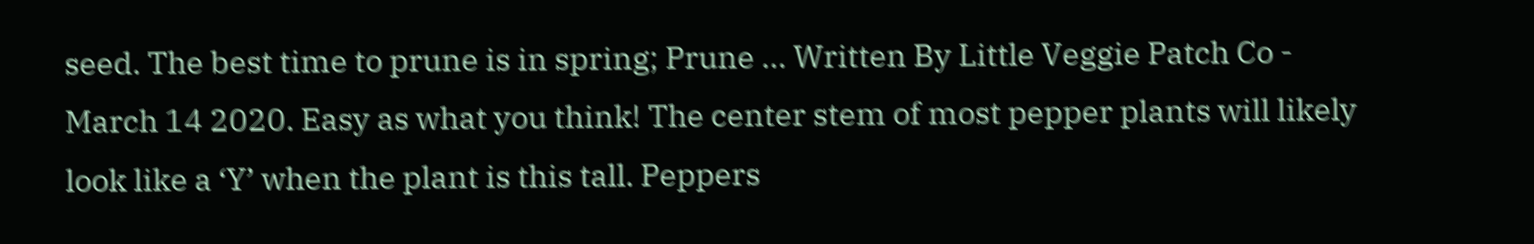seed. The best time to prune is in spring; Prune … Written By Little Veggie Patch Co - March 14 2020. Easy as what you think! The center stem of most pepper plants will likely look like a ‘Y’ when the plant is this tall. Peppers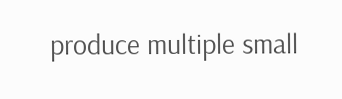produce multiple small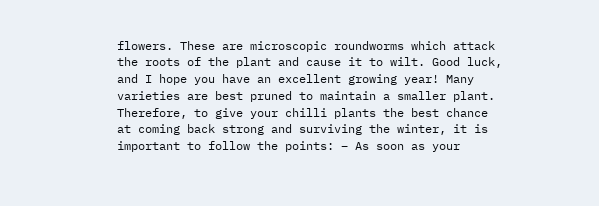flowers. These are microscopic roundworms which attack the roots of the plant and cause it to wilt. Good luck, and I hope you have an excellent growing year! Many varieties are best pruned to maintain a smaller plant. Therefore, to give your chilli plants the best chance at coming back strong and surviving the winter, it is important to follow the points: – As soon as your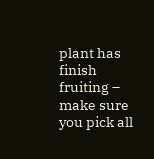plant has finish fruiting – make sure you pick all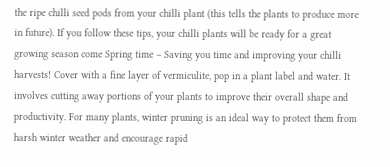the ripe chilli seed pods from your chilli plant (this tells the plants to produce more in future). If you follow these tips, your chilli plants will be ready for a great growing season come Spring time – Saving you time and improving your chilli harvests! Cover with a fine layer of vermiculite, pop in a plant label and water. It involves cutting away portions of your plants to improve their overall shape and productivity. For many plants, winter pruning is an ideal way to protect them from harsh winter weather and encourage rapid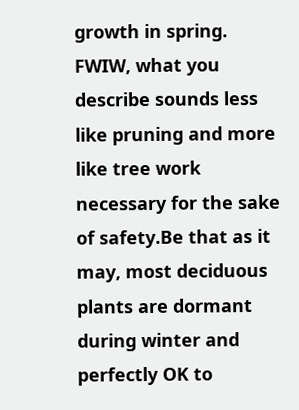growth in spring. FWIW, what you describe sounds less like pruning and more like tree work necessary for the sake of safety.Be that as it may, most deciduous plants are dormant during winter and perfectly OK to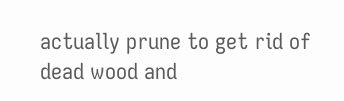actually prune to get rid of dead wood and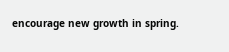encourage new growth in spring.